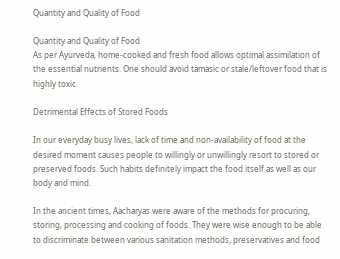Quantity and Quality of Food

Quantity and Quality of Food
As per Ayurveda, home-cooked and fresh food allows optimal assimilation of the essential nutrients. One should avoid tamasic or stale/leftover food that is highly toxic.

Detrimental Effects of Stored Foods

In our everyday busy lives, lack of time and non-availability of food at the desired moment causes people to willingly or unwillingly resort to stored or preserved foods. Such habits definitely impact the food itself as well as our body and mind.

In the ancient times, Aacharyas were aware of the methods for procuring, storing, processing and cooking of foods. They were wise enough to be able to discriminate between various sanitation methods, preservatives and food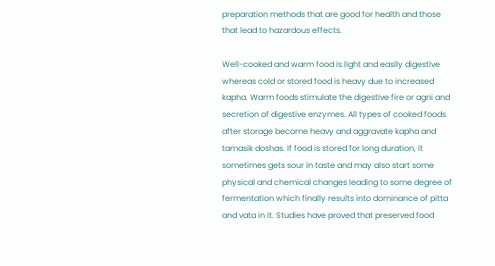preparation methods that are good for health and those that lead to hazardous effects.

Well-cooked and warm food is light and easily digestive whereas cold or stored food is heavy due to increased kapha. Warm foods stimulate the digestive fire or agni and secretion of digestive enzymes. All types of cooked foods after storage become heavy and aggravate kapha and tamasik doshas. If food is stored for long duration, it sometimes gets sour in taste and may also start some physical and chemical changes leading to some degree of fermentation which finally results into dominance of pitta and vata in it. Studies have proved that preserved food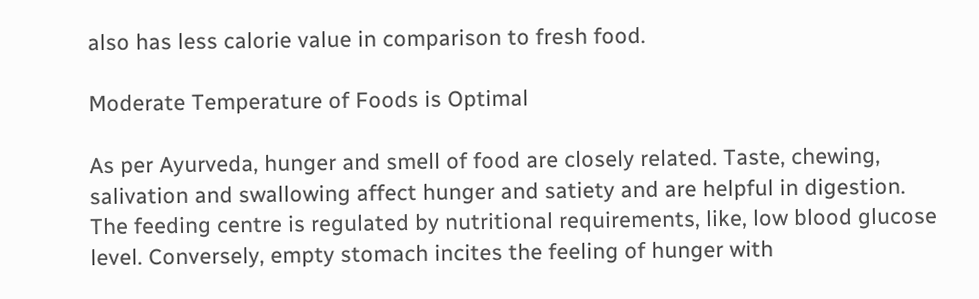also has less calorie value in comparison to fresh food.

Moderate Temperature of Foods is Optimal

As per Ayurveda, hunger and smell of food are closely related. Taste, chewing, salivation and swallowing affect hunger and satiety and are helpful in digestion. The feeding centre is regulated by nutritional requirements, like, low blood glucose level. Conversely, empty stomach incites the feeling of hunger with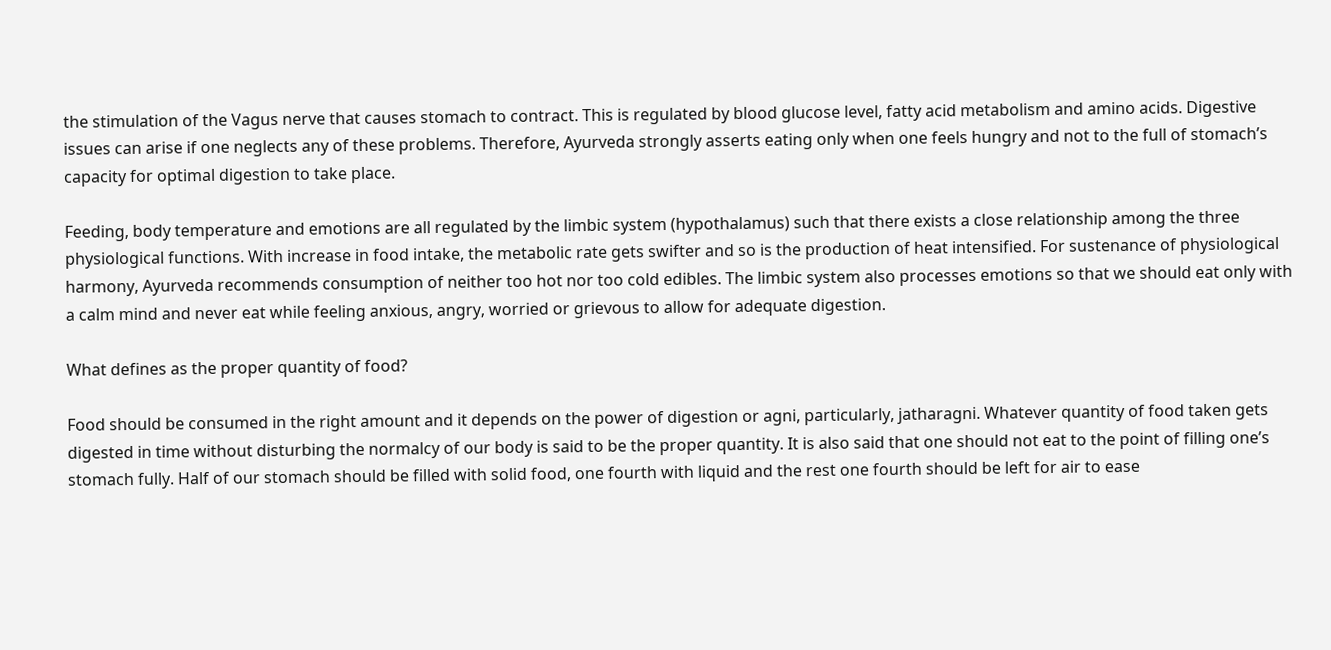the stimulation of the Vagus nerve that causes stomach to contract. This is regulated by blood glucose level, fatty acid metabolism and amino acids. Digestive issues can arise if one neglects any of these problems. Therefore, Ayurveda strongly asserts eating only when one feels hungry and not to the full of stomach’s capacity for optimal digestion to take place.

Feeding, body temperature and emotions are all regulated by the limbic system (hypothalamus) such that there exists a close relationship among the three physiological functions. With increase in food intake, the metabolic rate gets swifter and so is the production of heat intensified. For sustenance of physiological harmony, Ayurveda recommends consumption of neither too hot nor too cold edibles. The limbic system also processes emotions so that we should eat only with a calm mind and never eat while feeling anxious, angry, worried or grievous to allow for adequate digestion.

What defines as the proper quantity of food?

Food should be consumed in the right amount and it depends on the power of digestion or agni, particularly, jatharagni. Whatever quantity of food taken gets digested in time without disturbing the normalcy of our body is said to be the proper quantity. It is also said that one should not eat to the point of filling one’s stomach fully. Half of our stomach should be filled with solid food, one fourth with liquid and the rest one fourth should be left for air to ease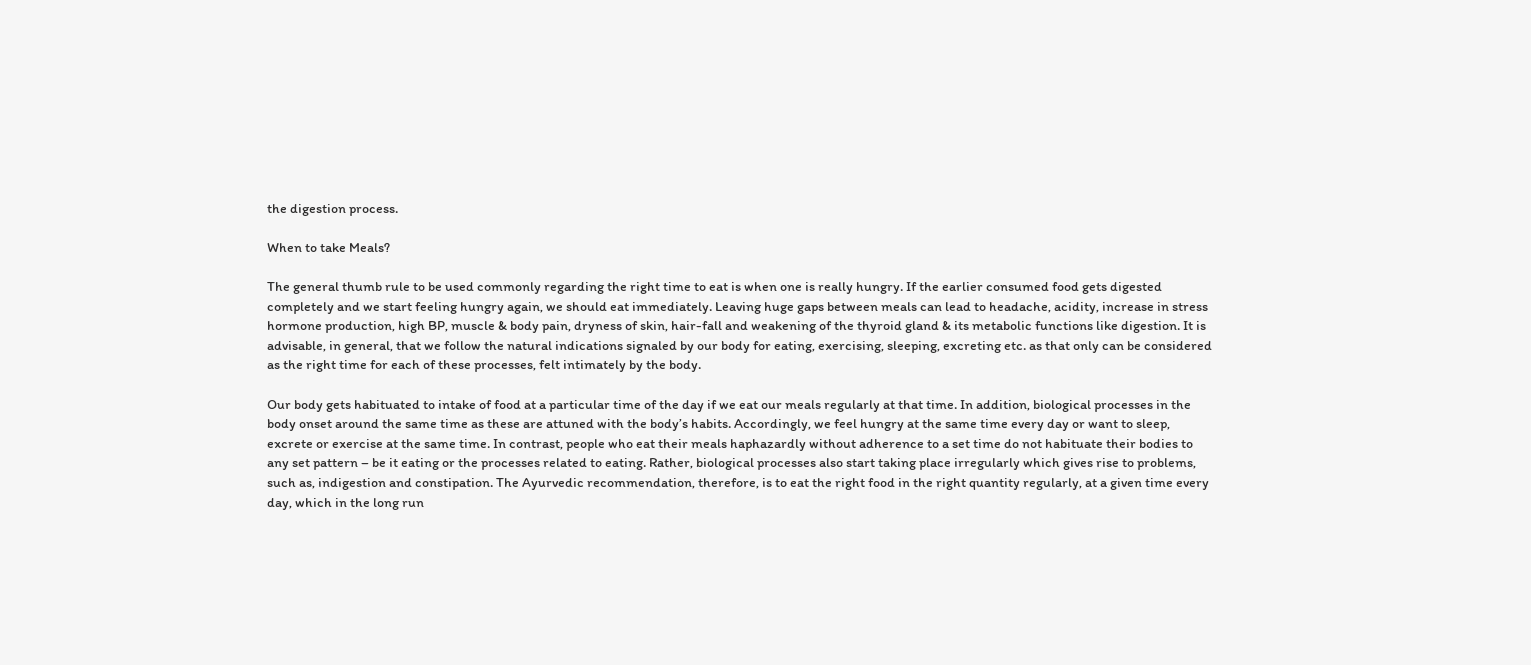the digestion process.

When to take Meals?

The general thumb rule to be used commonly regarding the right time to eat is when one is really hungry. If the earlier consumed food gets digested completely and we start feeling hungry again, we should eat immediately. Leaving huge gaps between meals can lead to headache, acidity, increase in stress hormone production, high BP, muscle & body pain, dryness of skin, hair-fall and weakening of the thyroid gland & its metabolic functions like digestion. It is advisable, in general, that we follow the natural indications signaled by our body for eating, exercising, sleeping, excreting etc. as that only can be considered as the right time for each of these processes, felt intimately by the body.

Our body gets habituated to intake of food at a particular time of the day if we eat our meals regularly at that time. In addition, biological processes in the body onset around the same time as these are attuned with the body’s habits. Accordingly, we feel hungry at the same time every day or want to sleep, excrete or exercise at the same time. In contrast, people who eat their meals haphazardly without adherence to a set time do not habituate their bodies to any set pattern – be it eating or the processes related to eating. Rather, biological processes also start taking place irregularly which gives rise to problems, such as, indigestion and constipation. The Ayurvedic recommendation, therefore, is to eat the right food in the right quantity regularly, at a given time every day, which in the long run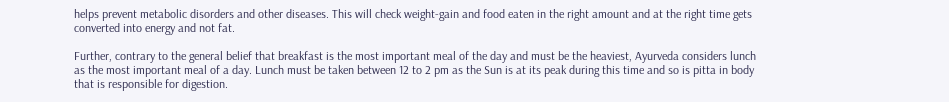helps prevent metabolic disorders and other diseases. This will check weight-gain and food eaten in the right amount and at the right time gets converted into energy and not fat.

Further, contrary to the general belief that breakfast is the most important meal of the day and must be the heaviest, Ayurveda considers lunch as the most important meal of a day. Lunch must be taken between 12 to 2 pm as the Sun is at its peak during this time and so is pitta in body that is responsible for digestion.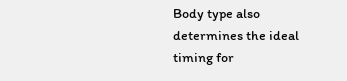Body type also determines the ideal timing for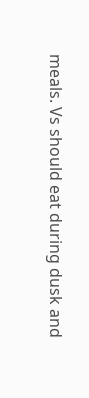meals. Vs should eat during dusk and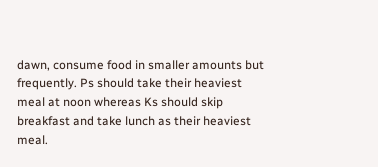dawn, consume food in smaller amounts but frequently. Ps should take their heaviest meal at noon whereas Ks should skip breakfast and take lunch as their heaviest meal.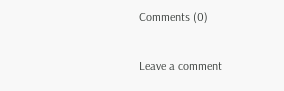Comments (0)

Leave a comment